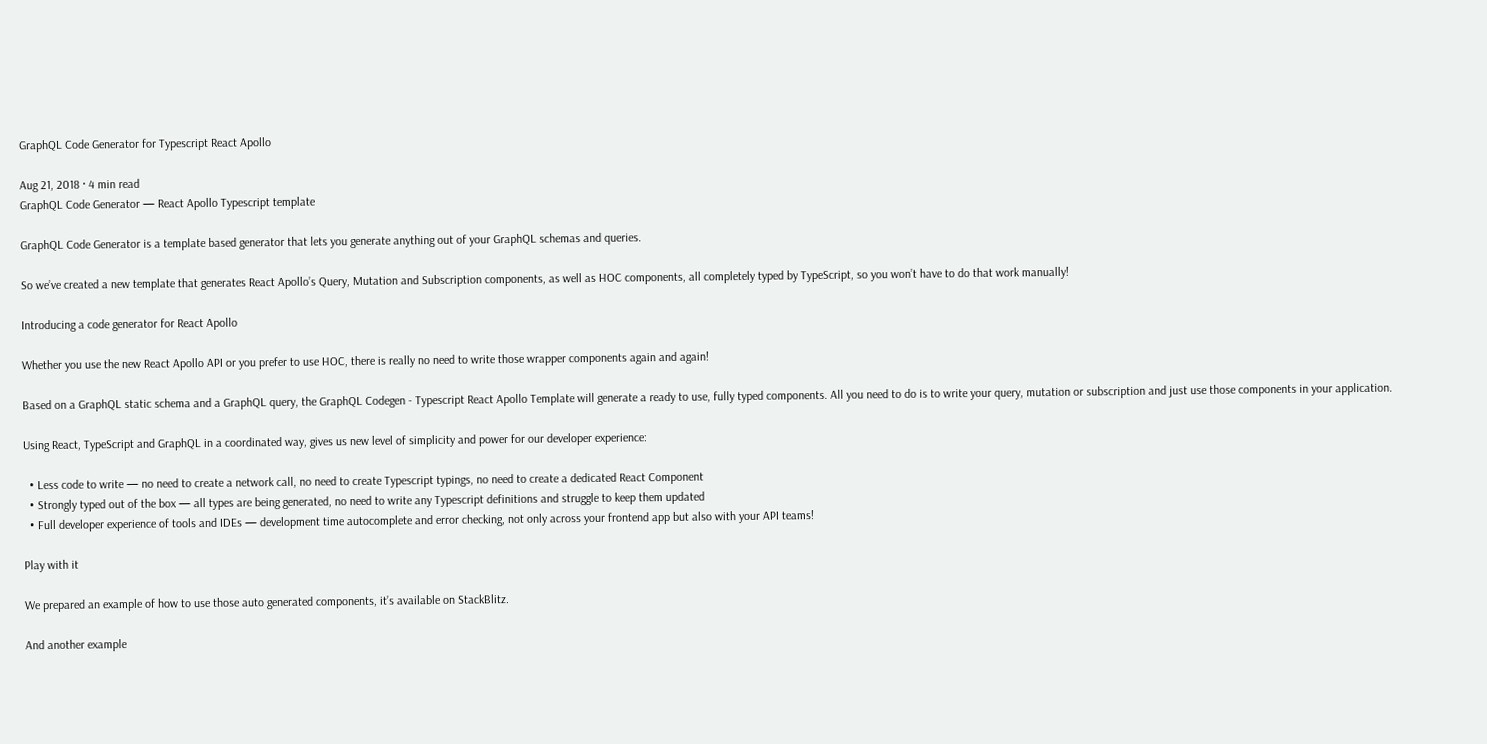GraphQL Code Generator for Typescript React Apollo

Aug 21, 2018 · 4 min read
GraphQL Code Generator — React Apollo Typescript template

GraphQL Code Generator is a template based generator that lets you generate anything out of your GraphQL schemas and queries.

So we’ve created a new template that generates React Apollo’s Query, Mutation and Subscription components, as well as HOC components, all completely typed by TypeScript, so you won’t have to do that work manually!

Introducing a code generator for React Apollo

Whether you use the new React Apollo API or you prefer to use HOC, there is really no need to write those wrapper components again and again!

Based on a GraphQL static schema and a GraphQL query, the GraphQL Codegen - Typescript React Apollo Template will generate a ready to use, fully typed components. All you need to do is to write your query, mutation or subscription and just use those components in your application.

Using React, TypeScript and GraphQL in a coordinated way, gives us new level of simplicity and power for our developer experience:

  • Less code to write — no need to create a network call, no need to create Typescript typings, no need to create a dedicated React Component
  • Strongly typed out of the box — all types are being generated, no need to write any Typescript definitions and struggle to keep them updated
  • Full developer experience of tools and IDEs — development time autocomplete and error checking, not only across your frontend app but also with your API teams!

Play with it

We prepared an example of how to use those auto generated components, it’s available on StackBlitz.

And another example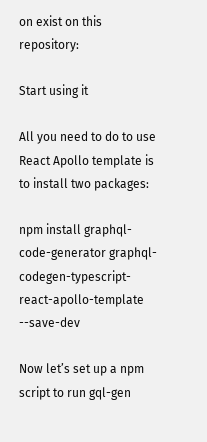on exist on this repository:

Start using it

All you need to do to use React Apollo template is to install two packages:

npm install graphql-code-generator graphql-codegen-typescript-react-apollo-template --save-dev

Now let’s set up a npm script to run gql-gen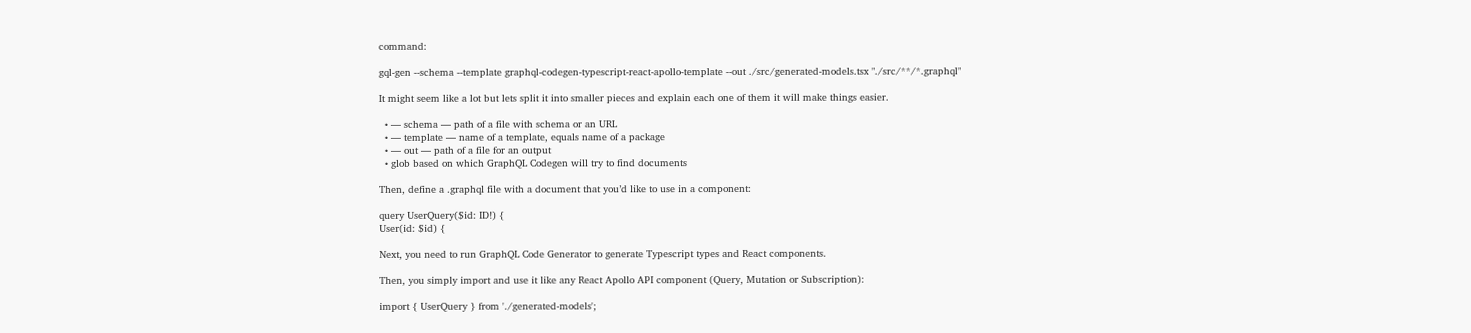command:

gql-gen --schema --template graphql-codegen-typescript-react-apollo-template --out ./src/generated-models.tsx "./src/**/*.graphql"

It might seem like a lot but lets split it into smaller pieces and explain each one of them it will make things easier.

  • — schema — path of a file with schema or an URL
  • — template — name of a template, equals name of a package
  • — out — path of a file for an output
  • glob based on which GraphQL Codegen will try to find documents

Then, define a .graphql file with a document that you’d like to use in a component:

query UserQuery($id: ID!) {
User(id: $id) {

Next, you need to run GraphQL Code Generator to generate Typescript types and React components.

Then, you simply import and use it like any React Apollo API component (Query, Mutation or Subscription):

import { UserQuery } from './generated-models';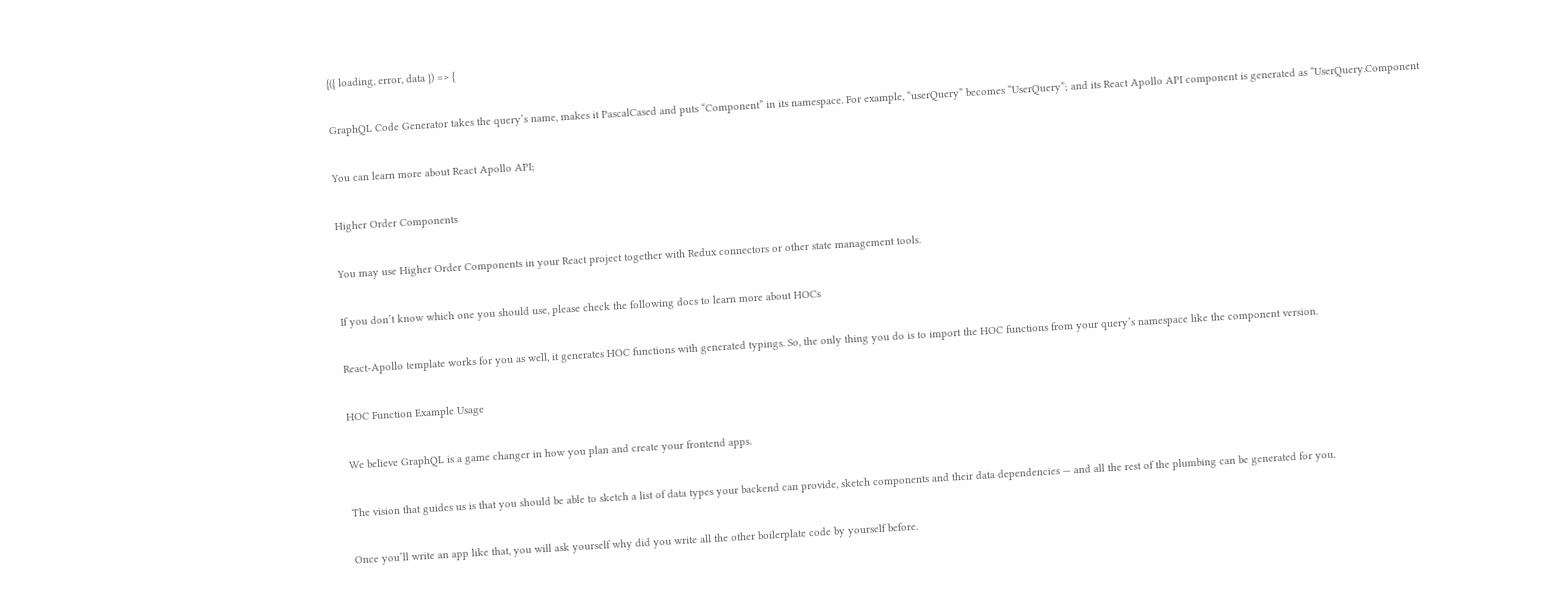{({ loading, error, data }) => {

GraphQL Code Generator takes the query’s name, makes it PascalCased and puts “Component” in its namespace. For example, “userQuery” becomes “UserQuery”; and its React Apollo API component is generated as “UserQuery.Component

You can learn more about React Apollo API;

Higher Order Components

You may use Higher Order Components in your React project together with Redux connectors or other state management tools.

If you don’t know which one you should use, please check the following docs to learn more about HOCs

React-Apollo template works for you as well, it generates HOC functions with generated typings. So, the only thing you do is to import the HOC functions from your query’s namespace like the component version.

HOC Function Example Usage

We believe GraphQL is a game changer in how you plan and create your frontend apps.

The vision that guides us is that you should be able to sketch a list of data types your backend can provide, sketch components and their data dependencies — and all the rest of the plumbing can be generated for you.

Once you’ll write an app like that, you will ask yourself why did you write all the other boilerplate code by yourself before.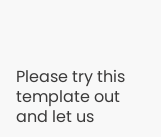Please try this template out and let us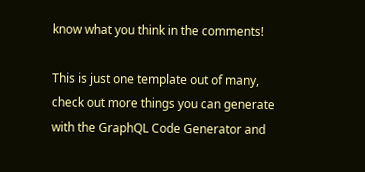know what you think in the comments!

This is just one template out of many, check out more things you can generate with the GraphQL Code Generator and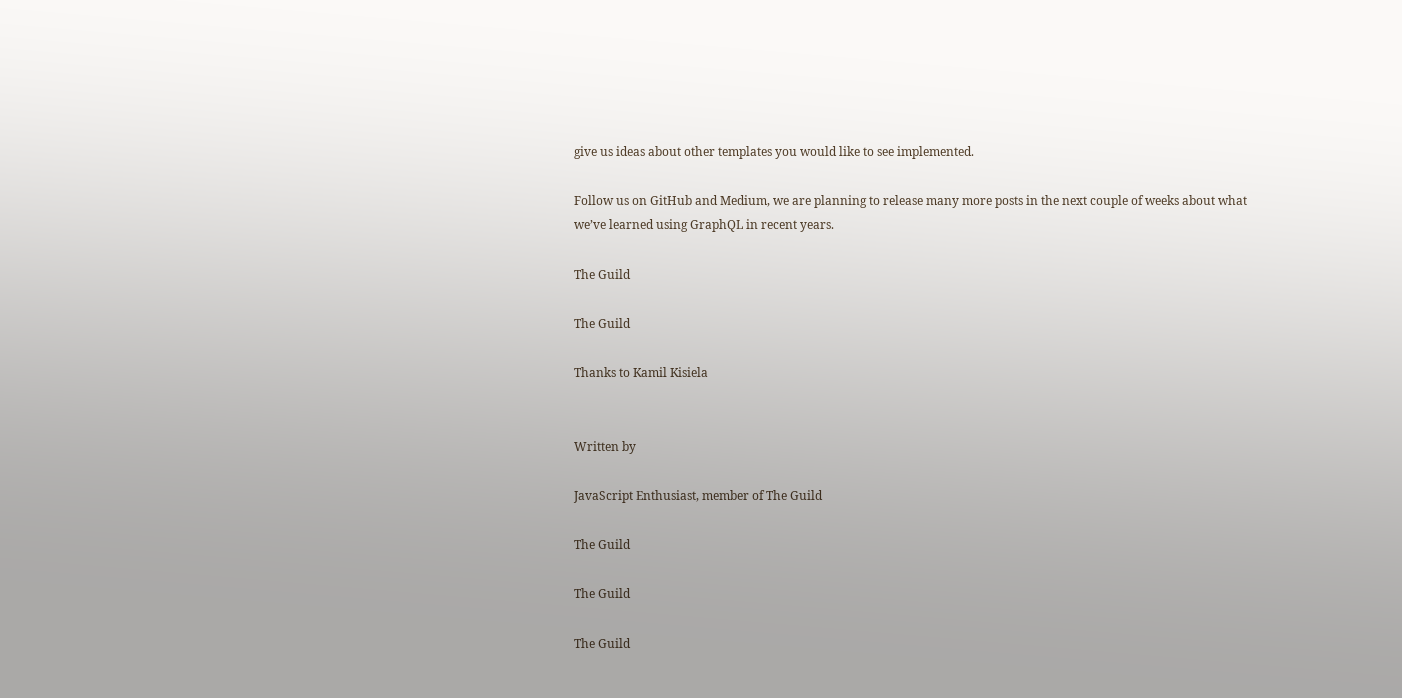give us ideas about other templates you would like to see implemented.

Follow us on GitHub and Medium, we are planning to release many more posts in the next couple of weeks about what we’ve learned using GraphQL in recent years.

The Guild

The Guild

Thanks to Kamil Kisiela


Written by

JavaScript Enthusiast, member of The Guild

The Guild

The Guild

The Guild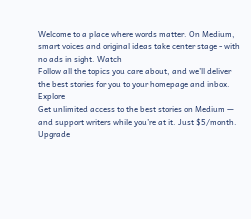Welcome to a place where words matter. On Medium, smart voices and original ideas take center stage - with no ads in sight. Watch
Follow all the topics you care about, and we’ll deliver the best stories for you to your homepage and inbox. Explore
Get unlimited access to the best stories on Medium — and support writers while you’re at it. Just $5/month. Upgrade